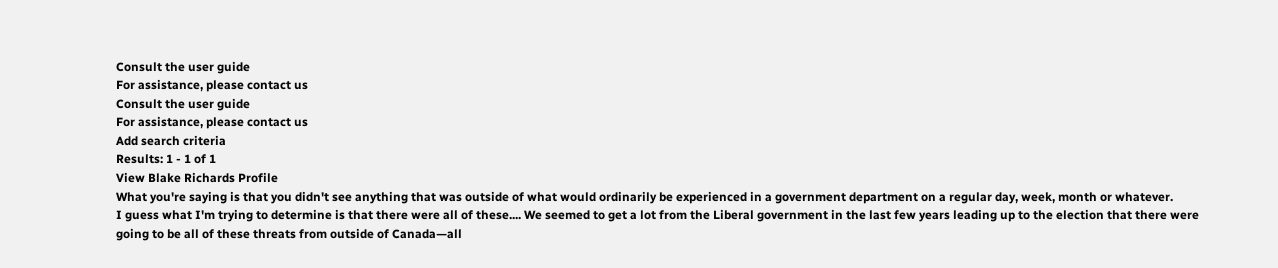Consult the user guide
For assistance, please contact us
Consult the user guide
For assistance, please contact us
Add search criteria
Results: 1 - 1 of 1
View Blake Richards Profile
What you're saying is that you didn't see anything that was outside of what would ordinarily be experienced in a government department on a regular day, week, month or whatever.
I guess what I'm trying to determine is that there were all of these.... We seemed to get a lot from the Liberal government in the last few years leading up to the election that there were going to be all of these threats from outside of Canada—all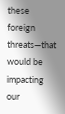these foreign threats—that would be impacting our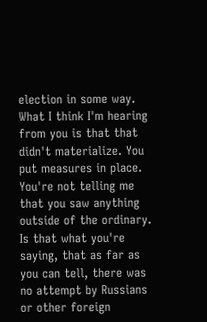election in some way. What I think I'm hearing from you is that that didn't materialize. You put measures in place.
You're not telling me that you saw anything outside of the ordinary. Is that what you're saying, that as far as you can tell, there was no attempt by Russians or other foreign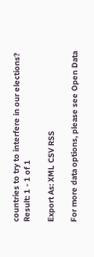countries to try to interfere in our elections?
Result: 1 - 1 of 1

Export As: XML CSV RSS

For more data options, please see Open Data